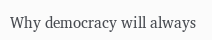Why democracy will always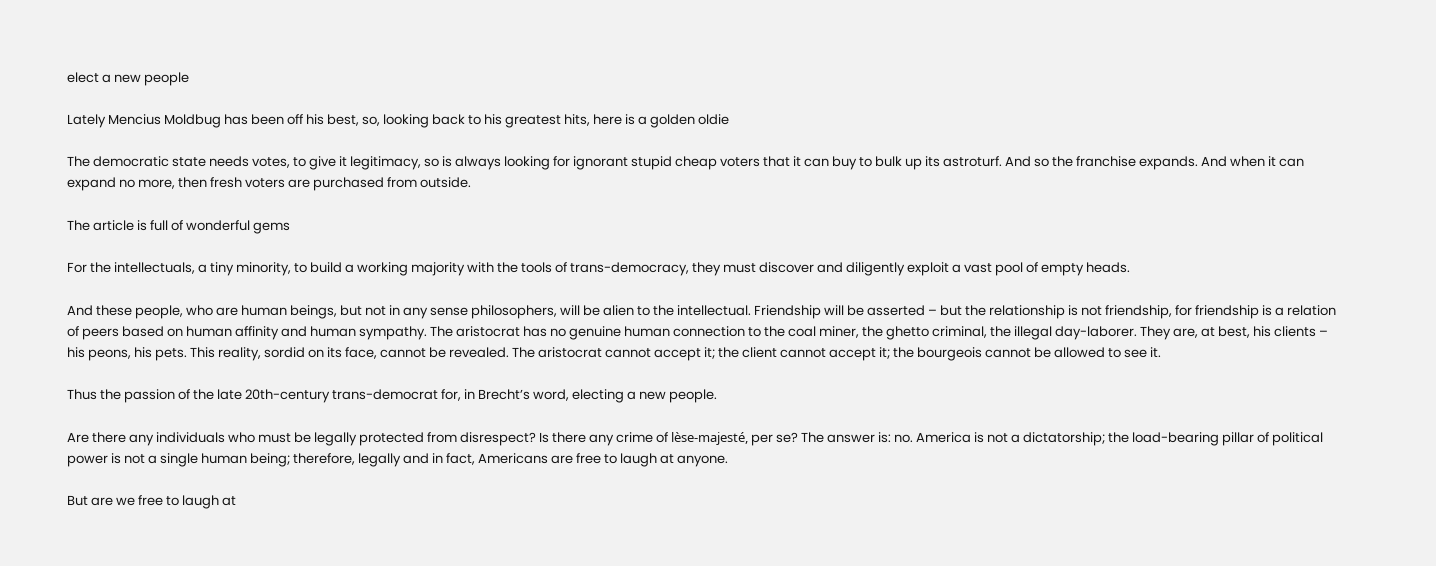elect a new people

Lately Mencius Moldbug has been off his best, so, looking back to his greatest hits, here is a golden oldie

The democratic state needs votes, to give it legitimacy, so is always looking for ignorant stupid cheap voters that it can buy to bulk up its astroturf. And so the franchise expands. And when it can expand no more, then fresh voters are purchased from outside.

The article is full of wonderful gems

For the intellectuals, a tiny minority, to build a working majority with the tools of trans-democracy, they must discover and diligently exploit a vast pool of empty heads.

And these people, who are human beings, but not in any sense philosophers, will be alien to the intellectual. Friendship will be asserted – but the relationship is not friendship, for friendship is a relation of peers based on human affinity and human sympathy. The aristocrat has no genuine human connection to the coal miner, the ghetto criminal, the illegal day-laborer. They are, at best, his clients – his peons, his pets. This reality, sordid on its face, cannot be revealed. The aristocrat cannot accept it; the client cannot accept it; the bourgeois cannot be allowed to see it.

Thus the passion of the late 20th-century trans-democrat for, in Brecht’s word, electing a new people.

Are there any individuals who must be legally protected from disrespect? Is there any crime of lèse-majesté, per se? The answer is: no. America is not a dictatorship; the load-bearing pillar of political power is not a single human being; therefore, legally and in fact, Americans are free to laugh at anyone.

But are we free to laugh at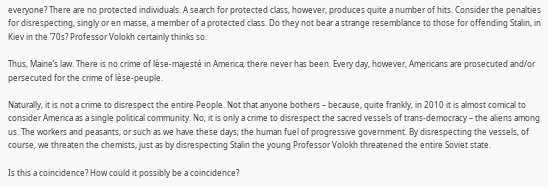everyone? There are no protected individuals. A search for protected class, however, produces quite a number of hits. Consider the penalties for disrespecting, singly or en masse, a member of a protected class. Do they not bear a strange resemblance to those for offending Stalin, in Kiev in the ’70s? Professor Volokh certainly thinks so.

Thus, Maine’s law. There is no crime of lèse-majesté in America; there never has been. Every day, however, Americans are prosecuted and/or persecuted for the crime of lèse-peuple.

Naturally, it is not a crime to disrespect the entire People. Not that anyone bothers – because, quite frankly, in 2010 it is almost comical to consider America as a single political community. No; it is only a crime to disrespect the sacred vessels of trans-democracy – the aliens among us. The workers and peasants, or such as we have these days; the human fuel of progressive government. By disrespecting the vessels, of course, we threaten the chemists, just as by disrespecting Stalin the young Professor Volokh threatened the entire Soviet state.

Is this a coincidence? How could it possibly be a coincidence?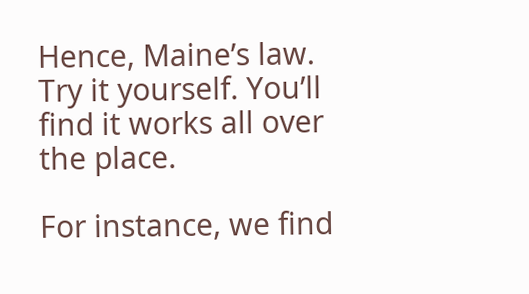Hence, Maine’s law. Try it yourself. You’ll find it works all over the place.

For instance, we find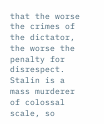that the worse the crimes of the dictator, the worse the penalty for disrespect. Stalin is a mass murderer of colossal scale, so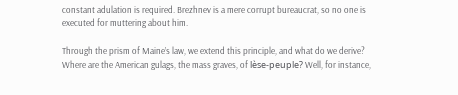constant adulation is required. Brezhnev is a mere corrupt bureaucrat, so no one is executed for muttering about him.

Through the prism of Maine’s law, we extend this principle, and what do we derive? Where are the American gulags, the mass graves, of lèse-peuple? Well, for instance,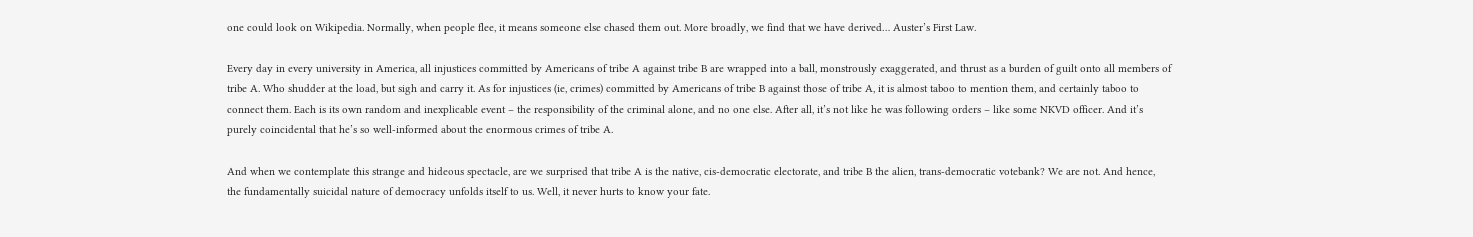one could look on Wikipedia. Normally, when people flee, it means someone else chased them out. More broadly, we find that we have derived… Auster’s First Law.

Every day in every university in America, all injustices committed by Americans of tribe A against tribe B are wrapped into a ball, monstrously exaggerated, and thrust as a burden of guilt onto all members of tribe A. Who shudder at the load, but sigh and carry it. As for injustices (ie, crimes) committed by Americans of tribe B against those of tribe A, it is almost taboo to mention them, and certainly taboo to connect them. Each is its own random and inexplicable event – the responsibility of the criminal alone, and no one else. After all, it’s not like he was following orders – like some NKVD officer. And it’s purely coincidental that he’s so well-informed about the enormous crimes of tribe A.

And when we contemplate this strange and hideous spectacle, are we surprised that tribe A is the native, cis-democratic electorate, and tribe B the alien, trans-democratic votebank? We are not. And hence, the fundamentally suicidal nature of democracy unfolds itself to us. Well, it never hurts to know your fate.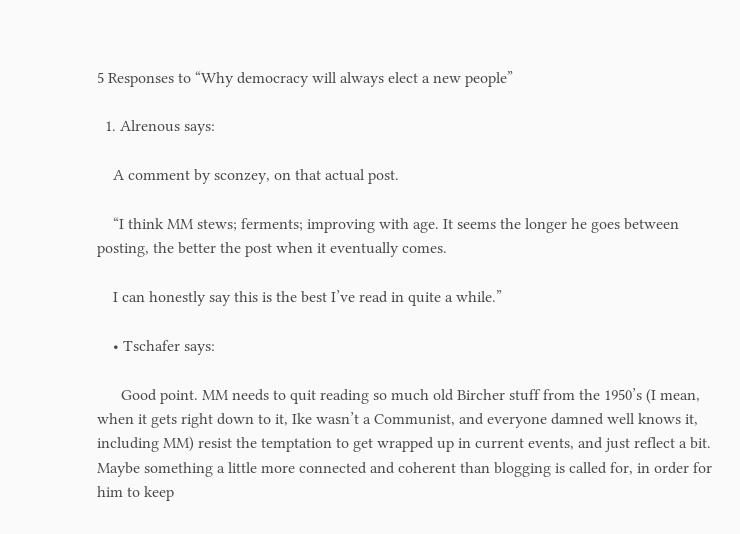5 Responses to “Why democracy will always elect a new people”

  1. Alrenous says:

    A comment by sconzey, on that actual post.

    “I think MM stews; ferments; improving with age. It seems the longer he goes between posting, the better the post when it eventually comes.

    I can honestly say this is the best I’ve read in quite a while.”

    • Tschafer says:

      Good point. MM needs to quit reading so much old Bircher stuff from the 1950’s (I mean, when it gets right down to it, Ike wasn’t a Communist, and everyone damned well knows it, including MM) resist the temptation to get wrapped up in current events, and just reflect a bit. Maybe something a little more connected and coherent than blogging is called for, in order for him to keep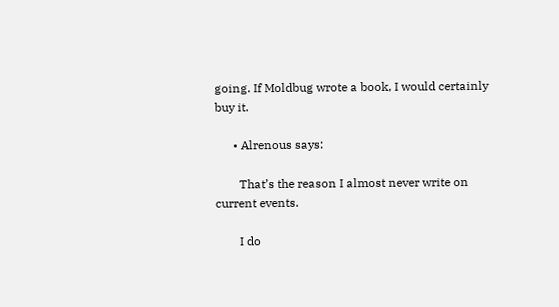going. If Moldbug wrote a book, I would certainly buy it.

      • Alrenous says:

        That’s the reason I almost never write on current events.

        I do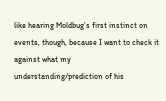like hearing Moldbug’s first instinct on events, though, because I want to check it against what my understanding/prediction of his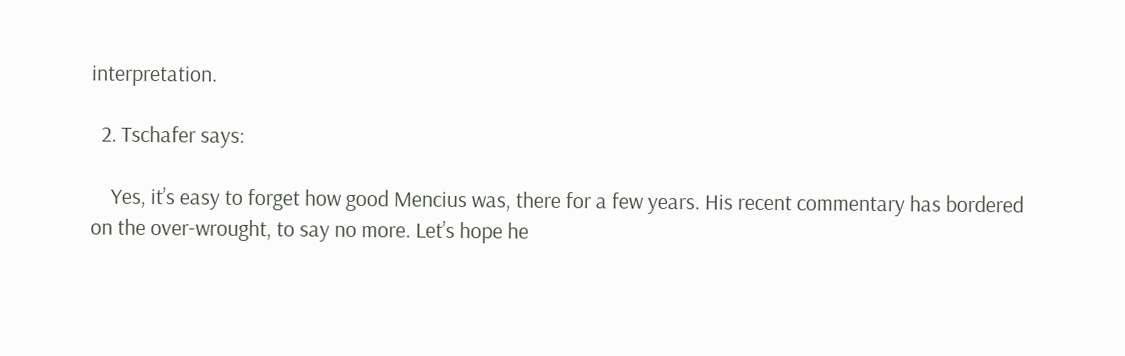interpretation.

  2. Tschafer says:

    Yes, it’s easy to forget how good Mencius was, there for a few years. His recent commentary has bordered on the over-wrought, to say no more. Let’s hope he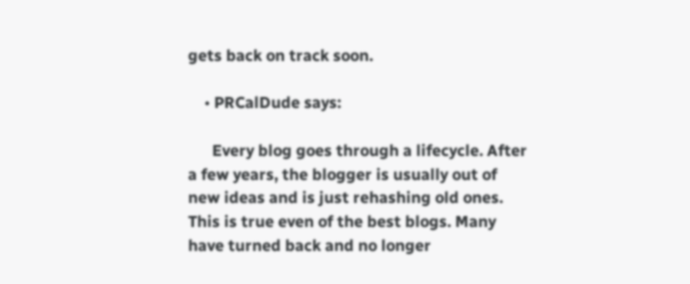gets back on track soon.

    • PRCalDude says:

      Every blog goes through a lifecycle. After a few years, the blogger is usually out of new ideas and is just rehashing old ones. This is true even of the best blogs. Many have turned back and no longer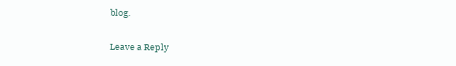blog.

Leave a Reply